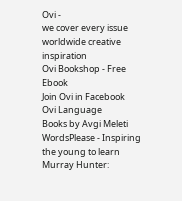Ovi -
we cover every issue
worldwide creative inspiration
Ovi Bookshop - Free Ebook
Join Ovi in Facebook
Ovi Language
Books by Avgi Meleti
WordsPlease - Inspiring the young to learn
Murray Hunter: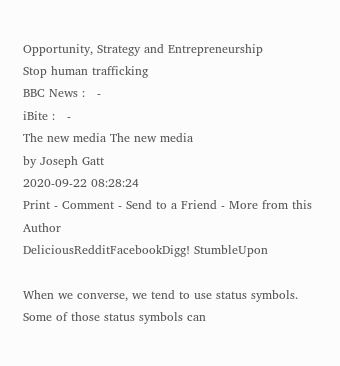Opportunity, Strategy and Entrepreneurship
Stop human trafficking
BBC News :   -
iBite :   -
The new media The new media
by Joseph Gatt
2020-09-22 08:28:24
Print - Comment - Send to a Friend - More from this Author
DeliciousRedditFacebookDigg! StumbleUpon

When we converse, we tend to use status symbols. Some of those status symbols can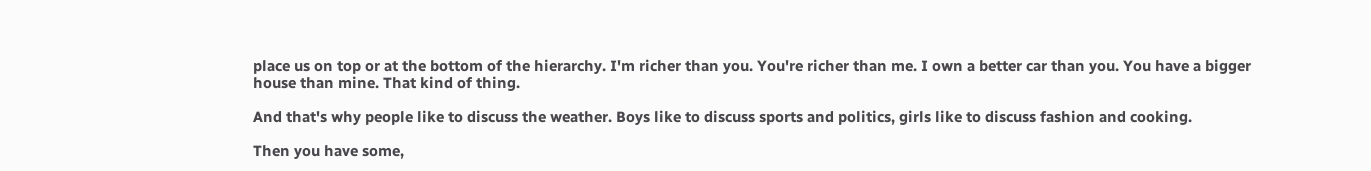place us on top or at the bottom of the hierarchy. I'm richer than you. You're richer than me. I own a better car than you. You have a bigger house than mine. That kind of thing.

And that's why people like to discuss the weather. Boys like to discuss sports and politics, girls like to discuss fashion and cooking.

Then you have some,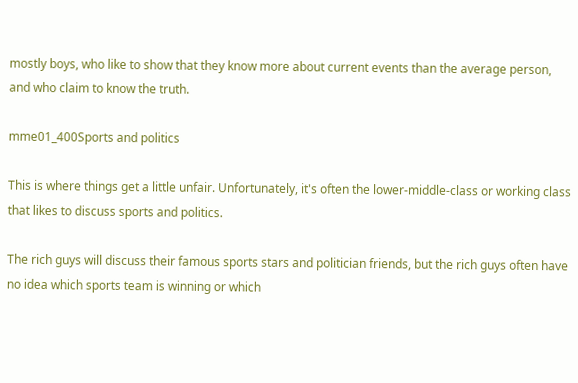mostly boys, who like to show that they know more about current events than the average person, and who claim to know the truth.

mme01_400Sports and politics

This is where things get a little unfair. Unfortunately, it's often the lower-middle-class or working class that likes to discuss sports and politics.

The rich guys will discuss their famous sports stars and politician friends, but the rich guys often have no idea which sports team is winning or which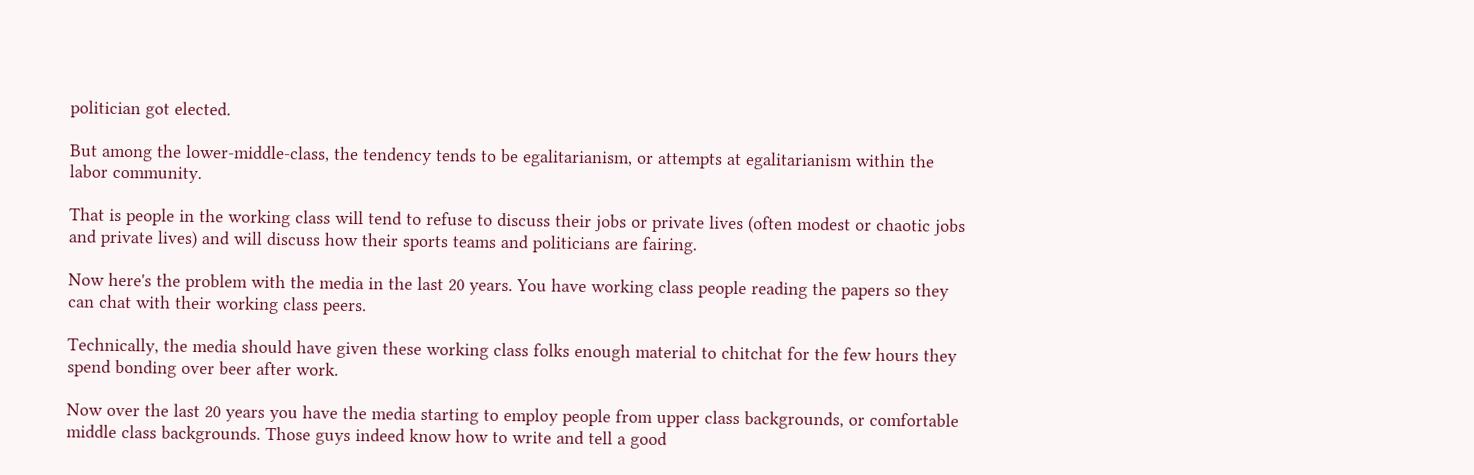politician got elected.

But among the lower-middle-class, the tendency tends to be egalitarianism, or attempts at egalitarianism within the labor community.

That is people in the working class will tend to refuse to discuss their jobs or private lives (often modest or chaotic jobs and private lives) and will discuss how their sports teams and politicians are fairing.

Now here's the problem with the media in the last 20 years. You have working class people reading the papers so they can chat with their working class peers.

Technically, the media should have given these working class folks enough material to chitchat for the few hours they spend bonding over beer after work.

Now over the last 20 years you have the media starting to employ people from upper class backgrounds, or comfortable middle class backgrounds. Those guys indeed know how to write and tell a good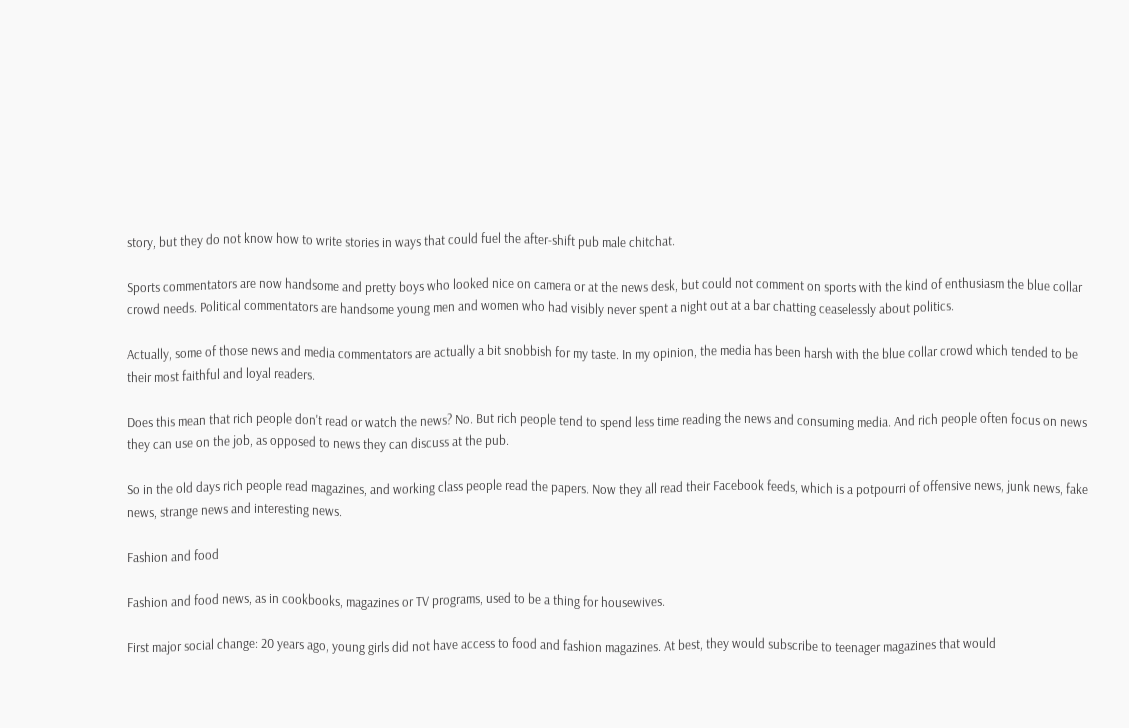story, but they do not know how to write stories in ways that could fuel the after-shift pub male chitchat.

Sports commentators are now handsome and pretty boys who looked nice on camera or at the news desk, but could not comment on sports with the kind of enthusiasm the blue collar crowd needs. Political commentators are handsome young men and women who had visibly never spent a night out at a bar chatting ceaselessly about politics.

Actually, some of those news and media commentators are actually a bit snobbish for my taste. In my opinion, the media has been harsh with the blue collar crowd which tended to be their most faithful and loyal readers.

Does this mean that rich people don't read or watch the news? No. But rich people tend to spend less time reading the news and consuming media. And rich people often focus on news they can use on the job, as opposed to news they can discuss at the pub.

So in the old days rich people read magazines, and working class people read the papers. Now they all read their Facebook feeds, which is a potpourri of offensive news, junk news, fake news, strange news and interesting news.

Fashion and food

Fashion and food news, as in cookbooks, magazines or TV programs, used to be a thing for housewives.

First major social change: 20 years ago, young girls did not have access to food and fashion magazines. At best, they would subscribe to teenager magazines that would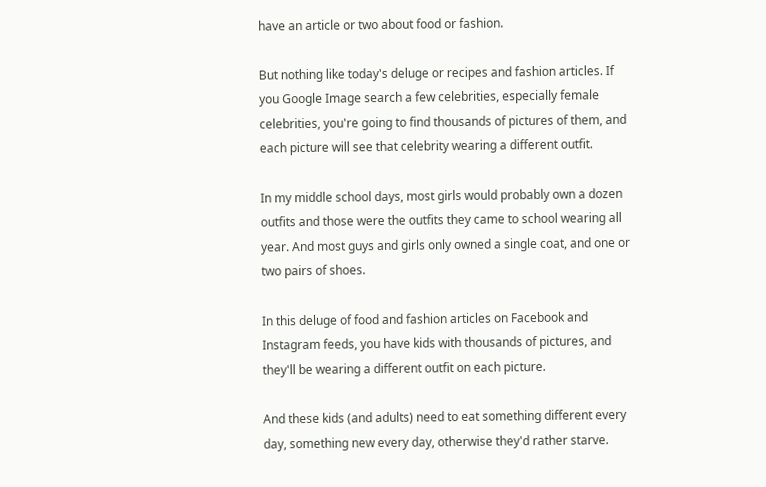have an article or two about food or fashion.

But nothing like today's deluge or recipes and fashion articles. If you Google Image search a few celebrities, especially female celebrities, you're going to find thousands of pictures of them, and each picture will see that celebrity wearing a different outfit.

In my middle school days, most girls would probably own a dozen outfits and those were the outfits they came to school wearing all year. And most guys and girls only owned a single coat, and one or two pairs of shoes.

In this deluge of food and fashion articles on Facebook and Instagram feeds, you have kids with thousands of pictures, and they'll be wearing a different outfit on each picture.

And these kids (and adults) need to eat something different every day, something new every day, otherwise they'd rather starve.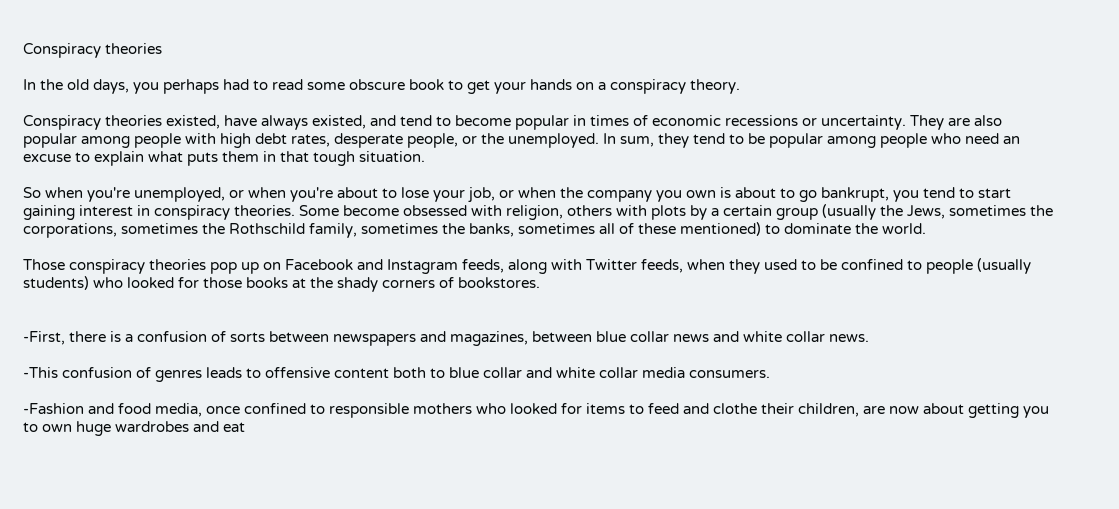Conspiracy theories

In the old days, you perhaps had to read some obscure book to get your hands on a conspiracy theory.

Conspiracy theories existed, have always existed, and tend to become popular in times of economic recessions or uncertainty. They are also popular among people with high debt rates, desperate people, or the unemployed. In sum, they tend to be popular among people who need an excuse to explain what puts them in that tough situation.

So when you're unemployed, or when you're about to lose your job, or when the company you own is about to go bankrupt, you tend to start gaining interest in conspiracy theories. Some become obsessed with religion, others with plots by a certain group (usually the Jews, sometimes the corporations, sometimes the Rothschild family, sometimes the banks, sometimes all of these mentioned) to dominate the world.

Those conspiracy theories pop up on Facebook and Instagram feeds, along with Twitter feeds, when they used to be confined to people (usually students) who looked for those books at the shady corners of bookstores.


-First, there is a confusion of sorts between newspapers and magazines, between blue collar news and white collar news.

-This confusion of genres leads to offensive content both to blue collar and white collar media consumers.

-Fashion and food media, once confined to responsible mothers who looked for items to feed and clothe their children, are now about getting you to own huge wardrobes and eat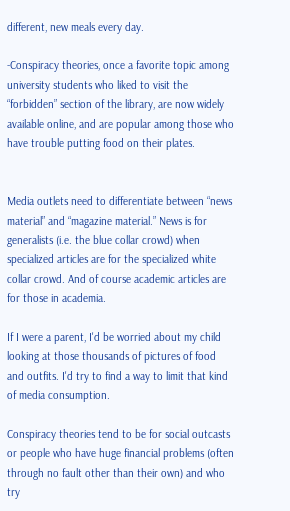different, new meals every day.

-Conspiracy theories, once a favorite topic among university students who liked to visit the “forbidden” section of the library, are now widely available online, and are popular among those who have trouble putting food on their plates.


Media outlets need to differentiate between “news material” and “magazine material.” News is for generalists (i.e. the blue collar crowd) when specialized articles are for the specialized white collar crowd. And of course academic articles are for those in academia.

If I were a parent, I'd be worried about my child looking at those thousands of pictures of food and outfits. I'd try to find a way to limit that kind of media consumption.

Conspiracy theories tend to be for social outcasts or people who have huge financial problems (often through no fault other than their own) and who try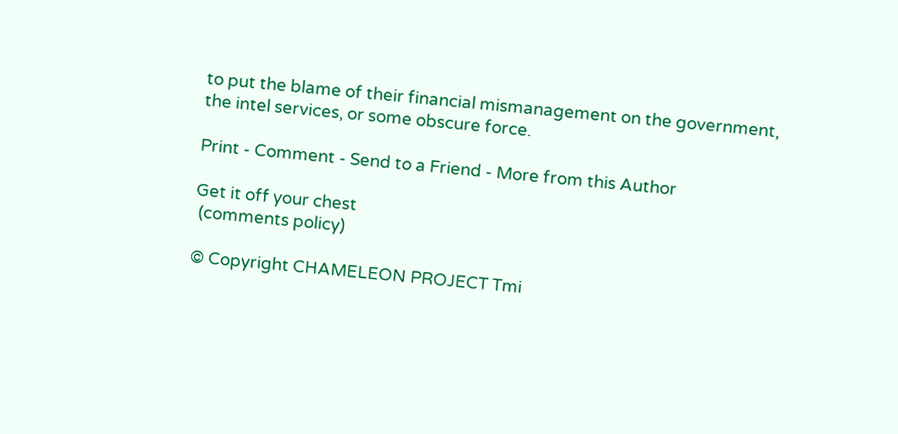to put the blame of their financial mismanagement on the government, the intel services, or some obscure force.

Print - Comment - Send to a Friend - More from this Author

Get it off your chest
 (comments policy)

© Copyright CHAMELEON PROJECT Tmi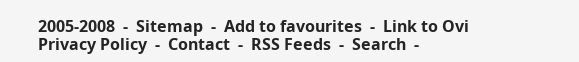2005-2008  -  Sitemap  -  Add to favourites  -  Link to Ovi
Privacy Policy  -  Contact  -  RSS Feeds  -  Search  -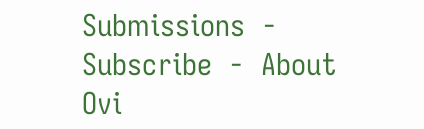Submissions  -  Subscribe  -  About Ovi